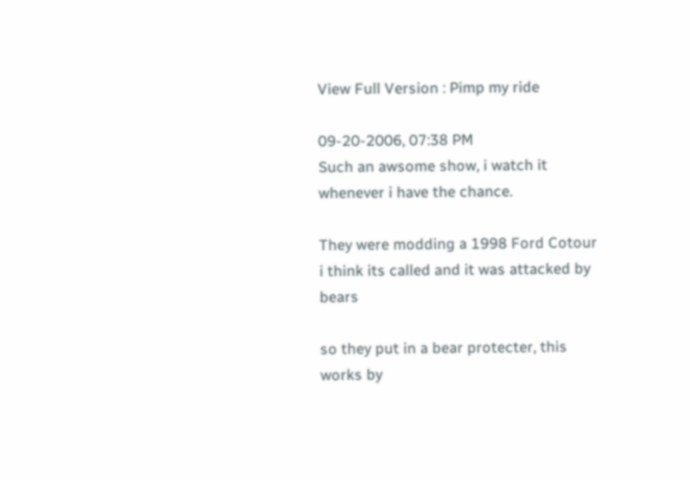View Full Version : Pimp my ride

09-20-2006, 07:38 PM
Such an awsome show, i watch it whenever i have the chance.

They were modding a 1998 Ford Cotour i think its called and it was attacked by bears

so they put in a bear protecter, this works by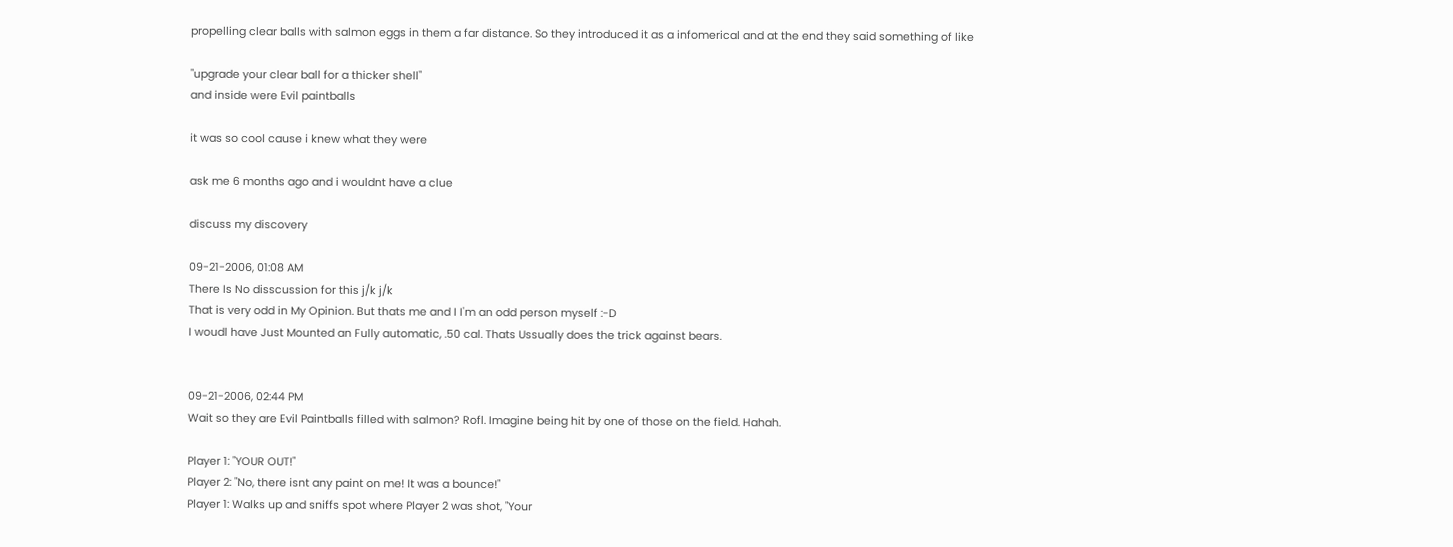propelling clear balls with salmon eggs in them a far distance. So they introduced it as a infomerical and at the end they said something of like

"upgrade your clear ball for a thicker shell"
and inside were Evil paintballs

it was so cool cause i knew what they were

ask me 6 months ago and i wouldnt have a clue

discuss my discovery

09-21-2006, 01:08 AM
There Is No disscussion for this j/k j/k
That is very odd in My Opinion. But thats me and I I'm an odd person myself :-D
I woudl have Just Mounted an Fully automatic, .50 cal. Thats Ussually does the trick against bears.


09-21-2006, 02:44 PM
Wait so they are Evil Paintballs filled with salmon? Rofl. Imagine being hit by one of those on the field. Hahah.

Player 1: "YOUR OUT!"
Player 2: "No, there isnt any paint on me! It was a bounce!"
Player 1: Walks up and sniffs spot where Player 2 was shot, "Your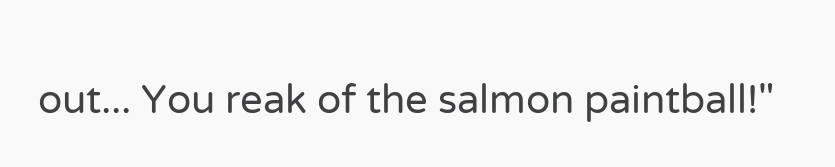out... You reak of the salmon paintball!"